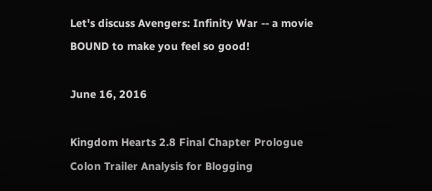Let's discuss Avengers: Infinity War -- a movie BOUND to make you feel so good!

June 16, 2016

Kingdom Hearts 2.8 Final Chapter Prologue Colon Trailer Analysis for Blogging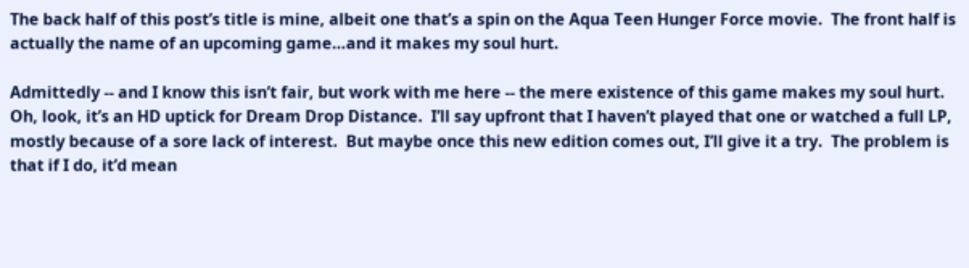The back half of this post’s title is mine, albeit one that’s a spin on the Aqua Teen Hunger Force movie.  The front half is actually the name of an upcoming game…and it makes my soul hurt.

Admittedly -- and I know this isn’t fair, but work with me here -- the mere existence of this game makes my soul hurt.  Oh, look, it’s an HD uptick for Dream Drop Distance.  I’ll say upfront that I haven’t played that one or watched a full LP, mostly because of a sore lack of interest.  But maybe once this new edition comes out, I’ll give it a try.  The problem is that if I do, it’d mean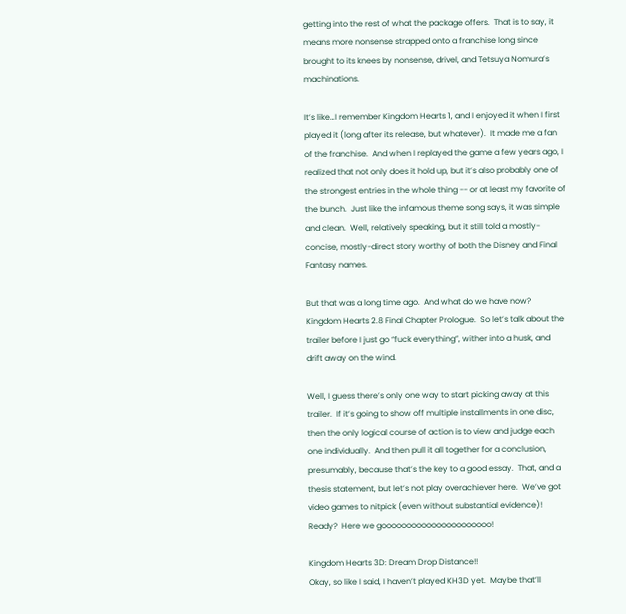getting into the rest of what the package offers.  That is to say, it means more nonsense strapped onto a franchise long since brought to its knees by nonsense, drivel, and Tetsuya Nomura’s machinations.

It’s like…I remember Kingdom Hearts 1, and I enjoyed it when I first played it (long after its release, but whatever).  It made me a fan of the franchise.  And when I replayed the game a few years ago, I realized that not only does it hold up, but it’s also probably one of the strongest entries in the whole thing -- or at least my favorite of the bunch.  Just like the infamous theme song says, it was simple and clean.  Well, relatively speaking, but it still told a mostly-concise, mostly-direct story worthy of both the Disney and Final Fantasy names.

But that was a long time ago.  And what do we have now?  Kingdom Hearts 2.8 Final Chapter Prologue.  So let’s talk about the trailer before I just go “fuck everything”, wither into a husk, and drift away on the wind.

Well, I guess there’s only one way to start picking away at this trailer.  If it’s going to show off multiple installments in one disc, then the only logical course of action is to view and judge each one individually.  And then pull it all together for a conclusion, presumably, because that’s the key to a good essay.  That, and a thesis statement, but let’s not play overachiever here.  We’ve got video games to nitpick (even without substantial evidence)!  Ready?  Here we goooooooooooooooooooooo!

Kingdom Hearts 3D: Dream Drop Distance!!
Okay, so like I said, I haven’t played KH3D yet.  Maybe that’ll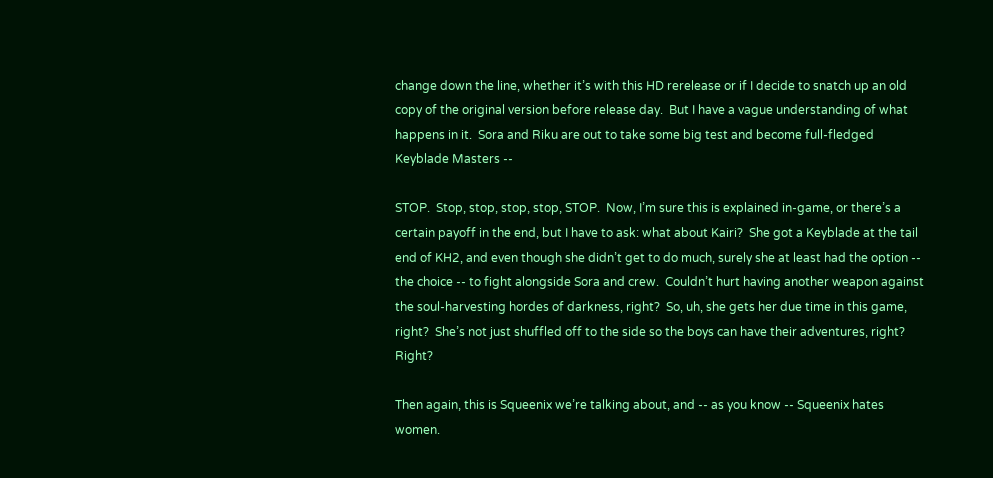change down the line, whether it’s with this HD rerelease or if I decide to snatch up an old copy of the original version before release day.  But I have a vague understanding of what happens in it.  Sora and Riku are out to take some big test and become full-fledged Keyblade Masters --

STOP.  Stop, stop, stop, stop, STOP.  Now, I’m sure this is explained in-game, or there’s a certain payoff in the end, but I have to ask: what about Kairi?  She got a Keyblade at the tail end of KH2, and even though she didn’t get to do much, surely she at least had the option -- the choice -- to fight alongside Sora and crew.  Couldn’t hurt having another weapon against the soul-harvesting hordes of darkness, right?  So, uh, she gets her due time in this game, right?  She’s not just shuffled off to the side so the boys can have their adventures, right?  Right?

Then again, this is Squeenix we’re talking about, and -- as you know -- Squeenix hates women.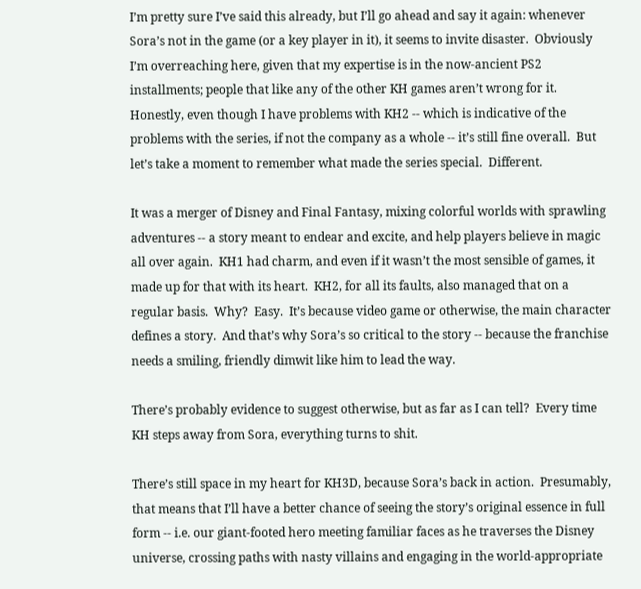I’m pretty sure I’ve said this already, but I’ll go ahead and say it again: whenever Sora’s not in the game (or a key player in it), it seems to invite disaster.  Obviously I’m overreaching here, given that my expertise is in the now-ancient PS2 installments; people that like any of the other KH games aren’t wrong for it.  Honestly, even though I have problems with KH2 -- which is indicative of the problems with the series, if not the company as a whole -- it’s still fine overall.  But let’s take a moment to remember what made the series special.  Different.

It was a merger of Disney and Final Fantasy, mixing colorful worlds with sprawling adventures -- a story meant to endear and excite, and help players believe in magic all over again.  KH1 had charm, and even if it wasn’t the most sensible of games, it made up for that with its heart.  KH2, for all its faults, also managed that on a regular basis.  Why?  Easy.  It’s because video game or otherwise, the main character defines a story.  And that’s why Sora’s so critical to the story -- because the franchise needs a smiling, friendly dimwit like him to lead the way.

There’s probably evidence to suggest otherwise, but as far as I can tell?  Every time KH steps away from Sora, everything turns to shit.

There’s still space in my heart for KH3D, because Sora’s back in action.  Presumably, that means that I’ll have a better chance of seeing the story’s original essence in full form -- i.e. our giant-footed hero meeting familiar faces as he traverses the Disney universe, crossing paths with nasty villains and engaging in the world-appropriate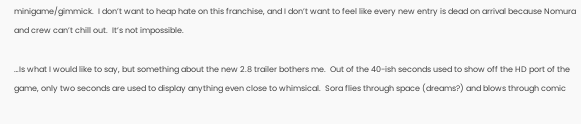minigame/gimmick.  I don’t want to heap hate on this franchise, and I don’t want to feel like every new entry is dead on arrival because Nomura and crew can’t chill out.  It’s not impossible.

…Is what I would like to say, but something about the new 2.8 trailer bothers me.  Out of the 40-ish seconds used to show off the HD port of the game, only two seconds are used to display anything even close to whimsical.  Sora flies through space (dreams?) and blows through comic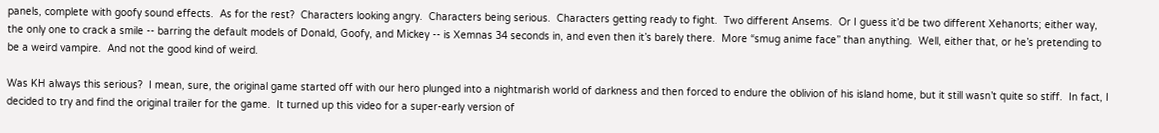panels, complete with goofy sound effects.  As for the rest?  Characters looking angry.  Characters being serious.  Characters getting ready to fight.  Two different Ansems.  Or I guess it’d be two different Xehanorts; either way, the only one to crack a smile -- barring the default models of Donald, Goofy, and Mickey -- is Xemnas 34 seconds in, and even then it’s barely there.  More “smug anime face” than anything.  Well, either that, or he’s pretending to be a weird vampire.  And not the good kind of weird.

Was KH always this serious?  I mean, sure, the original game started off with our hero plunged into a nightmarish world of darkness and then forced to endure the oblivion of his island home, but it still wasn’t quite so stiff.  In fact, I decided to try and find the original trailer for the game.  It turned up this video for a super-early version of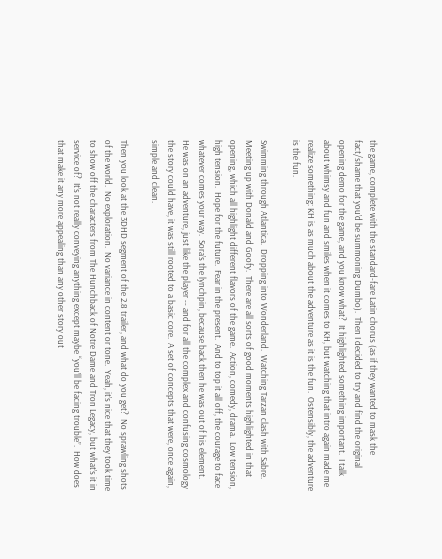the game, complete with the standard-fare Latin chorus (as if they wanted to mask the fact/shame that you’d be summoning Dumbo).  Then I decided to try and find the original opening demo for the game, and you know what?  It highlighted something important.  I talk about whimsy and fun and smiles when it comes to KH, but watching that intro again made me realize something: KH is as much about the adventure as it is the fun.  Ostensibly, the adventure is the fun.

Swimming through Atlantica.  Dropping into Wonderland.  Watching Tarzan clash with Sabre.  Meeting up with Donald and Goofy.  There are all sorts of good moments highlighted in that opening, which all highlight different flavors of the game.  Action, comedy, drama.  Low tension, high tension.  Hope for the future.  Fear in the present.  And to top it all off, the courage to face whatever comes your way.  Sora’s the lynchpin, because back then he was out of his element.  He was on an adventure, just like the player -- and for all the complex and confusing cosmology the story could have, it was still rooted to a basic core.  A set of concepts that were, once again, simple and clean.

Then you look at the 3DHD segment of the 2.8 trailer, and what do you get?  No sprawling shots of the world.  No exploration.  No variance in content or tone.  Yeah, it’s nice that they took time to show off the characters from The Hunchback of Notre Dame and Tron Legacy, but what’s it in service of?  It’s not really conveying anything except maybe “you’ll be facing trouble”.  How does that make it any more appealing than any other story out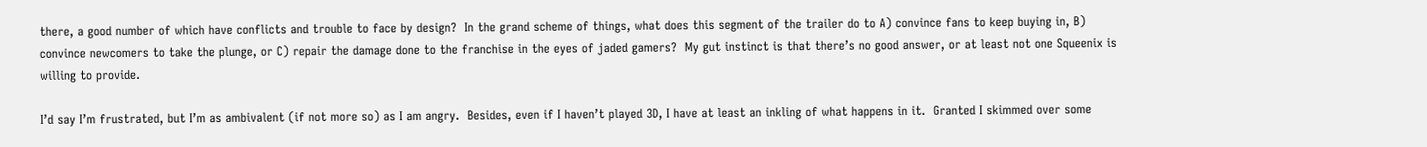there, a good number of which have conflicts and trouble to face by design?  In the grand scheme of things, what does this segment of the trailer do to A) convince fans to keep buying in, B) convince newcomers to take the plunge, or C) repair the damage done to the franchise in the eyes of jaded gamers?  My gut instinct is that there’s no good answer, or at least not one Squeenix is willing to provide.

I’d say I’m frustrated, but I’m as ambivalent (if not more so) as I am angry.  Besides, even if I haven’t played 3D, I have at least an inkling of what happens in it.  Granted I skimmed over some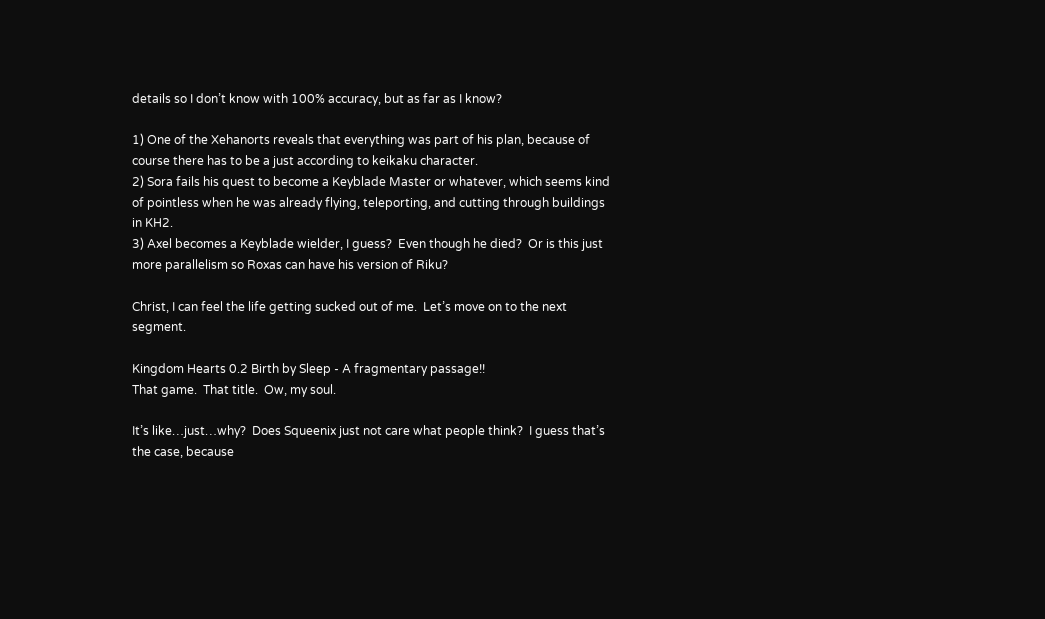details so I don’t know with 100% accuracy, but as far as I know?

1) One of the Xehanorts reveals that everything was part of his plan, because of course there has to be a just according to keikaku character.
2) Sora fails his quest to become a Keyblade Master or whatever, which seems kind of pointless when he was already flying, teleporting, and cutting through buildings in KH2.
3) Axel becomes a Keyblade wielder, I guess?  Even though he died?  Or is this just more parallelism so Roxas can have his version of Riku?

Christ, I can feel the life getting sucked out of me.  Let’s move on to the next segment.

Kingdom Hearts 0.2 Birth by Sleep - A fragmentary passage!!
That game.  That title.  Ow, my soul.

It’s like…just…why?  Does Squeenix just not care what people think?  I guess that’s the case, because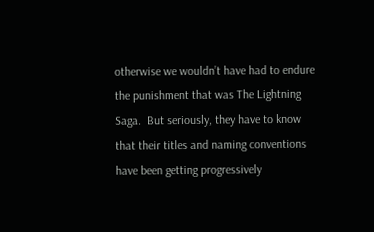otherwise we wouldn’t have had to endure the punishment that was The Lightning Saga.  But seriously, they have to know that their titles and naming conventions have been getting progressively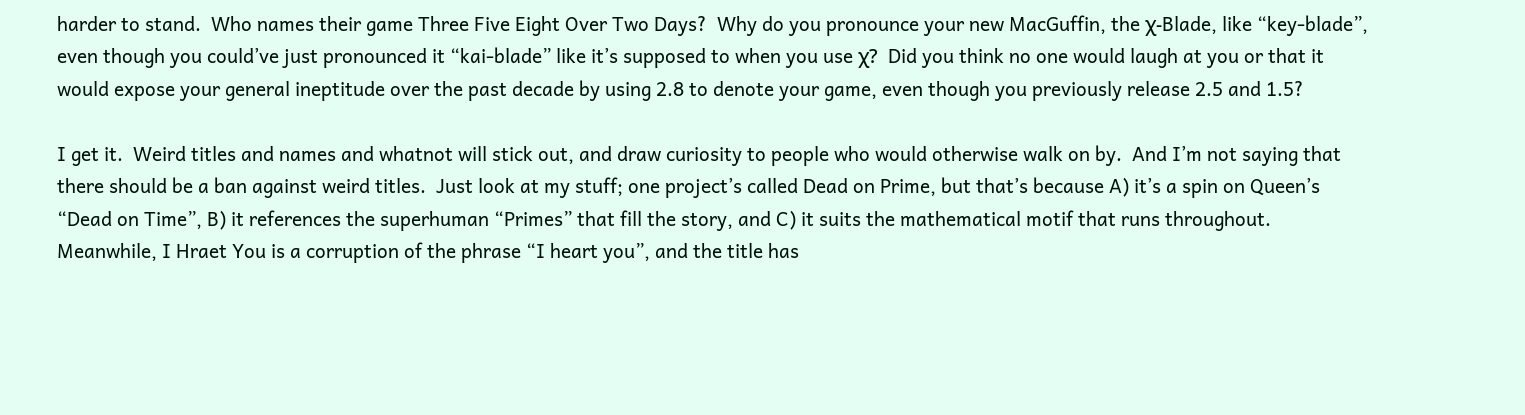harder to stand.  Who names their game Three Five Eight Over Two Days?  Why do you pronounce your new MacGuffin, the χ-Blade, like “key-blade”, even though you could’ve just pronounced it “kai-blade” like it’s supposed to when you use χ?  Did you think no one would laugh at you or that it would expose your general ineptitude over the past decade by using 2.8 to denote your game, even though you previously release 2.5 and 1.5?

I get it.  Weird titles and names and whatnot will stick out, and draw curiosity to people who would otherwise walk on by.  And I’m not saying that there should be a ban against weird titles.  Just look at my stuff; one project’s called Dead on Prime, but that’s because A) it’s a spin on Queen’s “Dead on Time”, B) it references the superhuman “Primes” that fill the story, and C) it suits the mathematical motif that runs throughout.  Meanwhile, I Hraet You is a corruption of the phrase “I heart you”, and the title has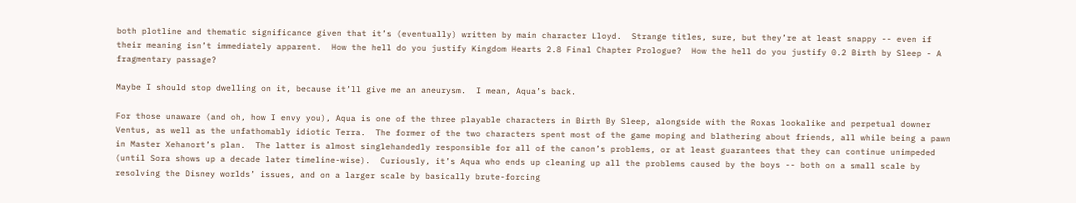both plotline and thematic significance given that it’s (eventually) written by main character Lloyd.  Strange titles, sure, but they’re at least snappy -- even if their meaning isn’t immediately apparent.  How the hell do you justify Kingdom Hearts 2.8 Final Chapter Prologue?  How the hell do you justify 0.2 Birth by Sleep - A fragmentary passage?

Maybe I should stop dwelling on it, because it’ll give me an aneurysm.  I mean, Aqua’s back.

For those unaware (and oh, how I envy you), Aqua is one of the three playable characters in Birth By Sleep, alongside with the Roxas lookalike and perpetual downer Ventus, as well as the unfathomably idiotic Terra.  The former of the two characters spent most of the game moping and blathering about friends, all while being a pawn in Master Xehanort’s plan.  The latter is almost singlehandedly responsible for all of the canon’s problems, or at least guarantees that they can continue unimpeded (until Sora shows up a decade later timeline-wise).  Curiously, it’s Aqua who ends up cleaning up all the problems caused by the boys -- both on a small scale by resolving the Disney worlds’ issues, and on a larger scale by basically brute-forcing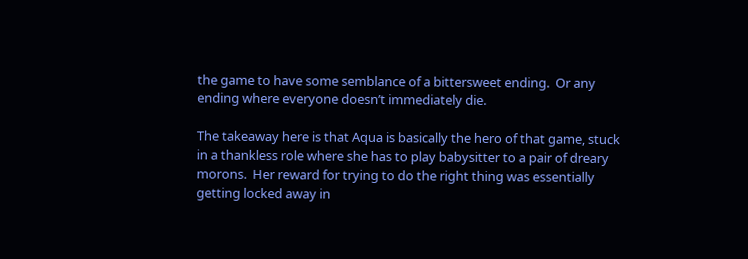the game to have some semblance of a bittersweet ending.  Or any ending where everyone doesn’t immediately die.

The takeaway here is that Aqua is basically the hero of that game, stuck in a thankless role where she has to play babysitter to a pair of dreary morons.  Her reward for trying to do the right thing was essentially getting locked away in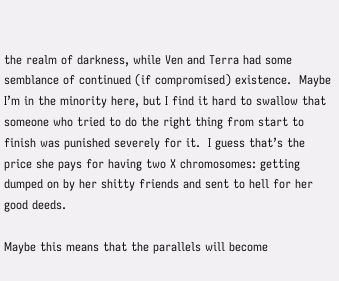the realm of darkness, while Ven and Terra had some semblance of continued (if compromised) existence.  Maybe I’m in the minority here, but I find it hard to swallow that someone who tried to do the right thing from start to finish was punished severely for it.  I guess that’s the price she pays for having two X chromosomes: getting dumped on by her shitty friends and sent to hell for her good deeds.

Maybe this means that the parallels will become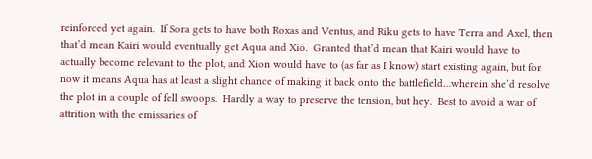reinforced yet again.  If Sora gets to have both Roxas and Ventus, and Riku gets to have Terra and Axel, then that’d mean Kairi would eventually get Aqua and Xio.  Granted that’d mean that Kairi would have to actually become relevant to the plot, and Xion would have to (as far as I know) start existing again, but for now it means Aqua has at least a slight chance of making it back onto the battlefield…wherein she’d resolve the plot in a couple of fell swoops.  Hardly a way to preserve the tension, but hey.  Best to avoid a war of attrition with the emissaries of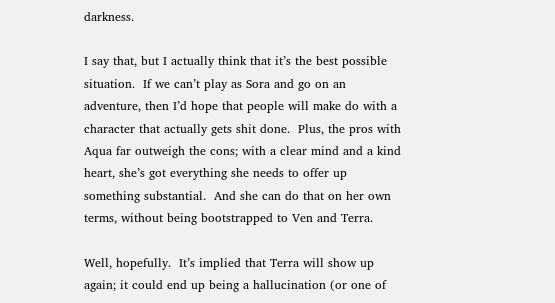darkness.

I say that, but I actually think that it’s the best possible situation.  If we can’t play as Sora and go on an adventure, then I’d hope that people will make do with a character that actually gets shit done.  Plus, the pros with Aqua far outweigh the cons; with a clear mind and a kind heart, she’s got everything she needs to offer up something substantial.  And she can do that on her own terms, without being bootstrapped to Ven and Terra.

Well, hopefully.  It’s implied that Terra will show up again; it could end up being a hallucination (or one of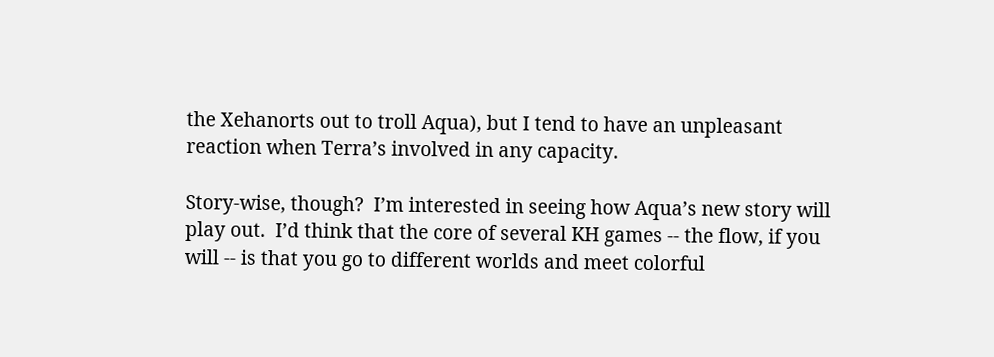the Xehanorts out to troll Aqua), but I tend to have an unpleasant reaction when Terra’s involved in any capacity.

Story-wise, though?  I’m interested in seeing how Aqua’s new story will play out.  I’d think that the core of several KH games -- the flow, if you will -- is that you go to different worlds and meet colorful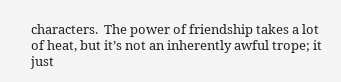characters.  The power of friendship takes a lot of heat, but it’s not an inherently awful trope; it just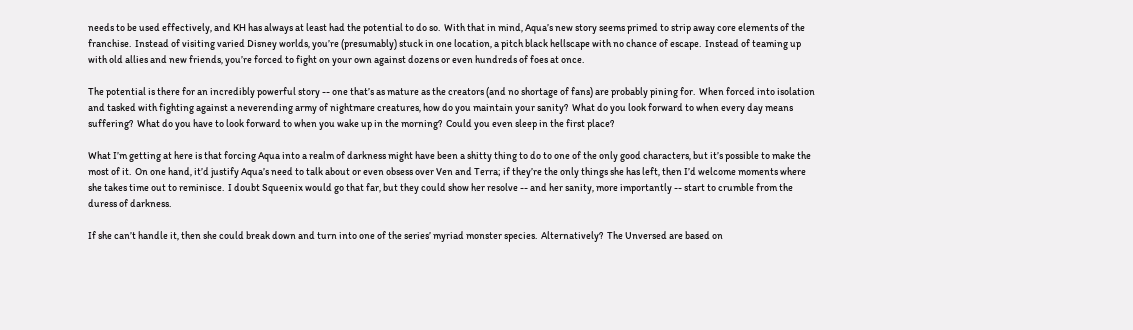needs to be used effectively, and KH has always at least had the potential to do so.  With that in mind, Aqua’s new story seems primed to strip away core elements of the franchise.  Instead of visiting varied Disney worlds, you’re (presumably) stuck in one location, a pitch black hellscape with no chance of escape.  Instead of teaming up with old allies and new friends, you’re forced to fight on your own against dozens or even hundreds of foes at once.

The potential is there for an incredibly powerful story -- one that’s as mature as the creators (and no shortage of fans) are probably pining for.  When forced into isolation and tasked with fighting against a neverending army of nightmare creatures, how do you maintain your sanity?  What do you look forward to when every day means suffering?  What do you have to look forward to when you wake up in the morning?  Could you even sleep in the first place?

What I’m getting at here is that forcing Aqua into a realm of darkness might have been a shitty thing to do to one of the only good characters, but it’s possible to make the most of it.  On one hand, it’d justify Aqua’s need to talk about or even obsess over Ven and Terra; if they’re the only things she has left, then I’d welcome moments where she takes time out to reminisce.  I doubt Squeenix would go that far, but they could show her resolve -- and her sanity, more importantly -- start to crumble from the duress of darkness.

If she can’t handle it, then she could break down and turn into one of the series’ myriad monster species.  Alternatively?  The Unversed are based on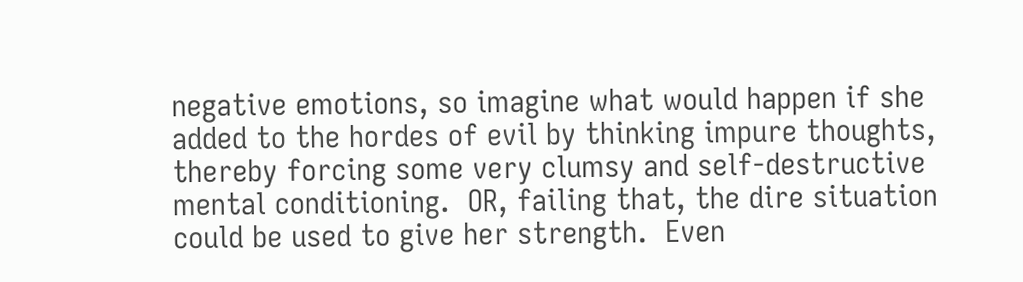negative emotions, so imagine what would happen if she added to the hordes of evil by thinking impure thoughts, thereby forcing some very clumsy and self-destructive mental conditioning.  OR, failing that, the dire situation could be used to give her strength.  Even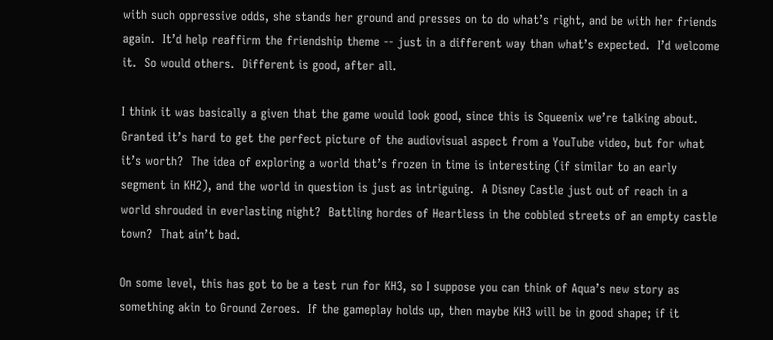with such oppressive odds, she stands her ground and presses on to do what’s right, and be with her friends again.  It’d help reaffirm the friendship theme -- just in a different way than what’s expected.  I’d welcome it.  So would others.  Different is good, after all.

I think it was basically a given that the game would look good, since this is Squeenix we’re talking about.  Granted it’s hard to get the perfect picture of the audiovisual aspect from a YouTube video, but for what it’s worth?  The idea of exploring a world that’s frozen in time is interesting (if similar to an early segment in KH2), and the world in question is just as intriguing.  A Disney Castle just out of reach in a world shrouded in everlasting night?  Battling hordes of Heartless in the cobbled streets of an empty castle town?  That ain’t bad.

On some level, this has got to be a test run for KH3, so I suppose you can think of Aqua’s new story as something akin to Ground Zeroes.  If the gameplay holds up, then maybe KH3 will be in good shape; if it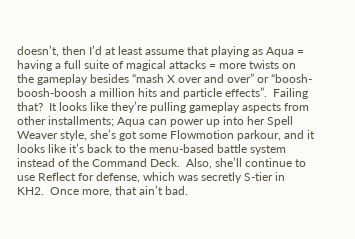doesn’t, then I’d at least assume that playing as Aqua = having a full suite of magical attacks = more twists on the gameplay besides “mash X over and over” or “boosh-boosh-boosh a million hits and particle effects”.  Failing that?  It looks like they’re pulling gameplay aspects from other installments; Aqua can power up into her Spell Weaver style, she’s got some Flowmotion parkour, and it looks like it’s back to the menu-based battle system instead of the Command Deck.  Also, she’ll continue to use Reflect for defense, which was secretly S-tier in KH2.  Once more, that ain’t bad.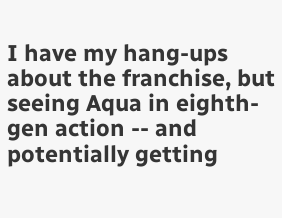I have my hang-ups about the franchise, but seeing Aqua in eighth-gen action -- and potentially getting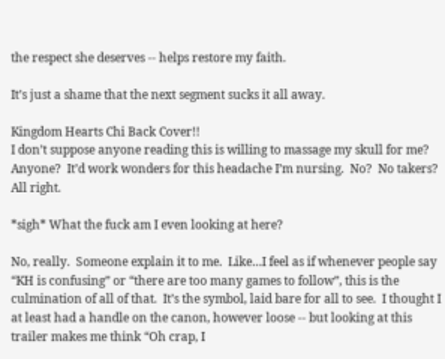the respect she deserves -- helps restore my faith.

It’s just a shame that the next segment sucks it all away.

Kingdom Hearts Chi Back Cover!!
I don’t suppose anyone reading this is willing to massage my skull for me?  Anyone?  It’d work wonders for this headache I’m nursing.  No?  No takers?  All right.

*sigh* What the fuck am I even looking at here?

No, really.  Someone explain it to me.  Like…I feel as if whenever people say “KH is confusing” or “there are too many games to follow”, this is the culmination of all of that.  It’s the symbol, laid bare for all to see.  I thought I at least had a handle on the canon, however loose -- but looking at this trailer makes me think “Oh crap, I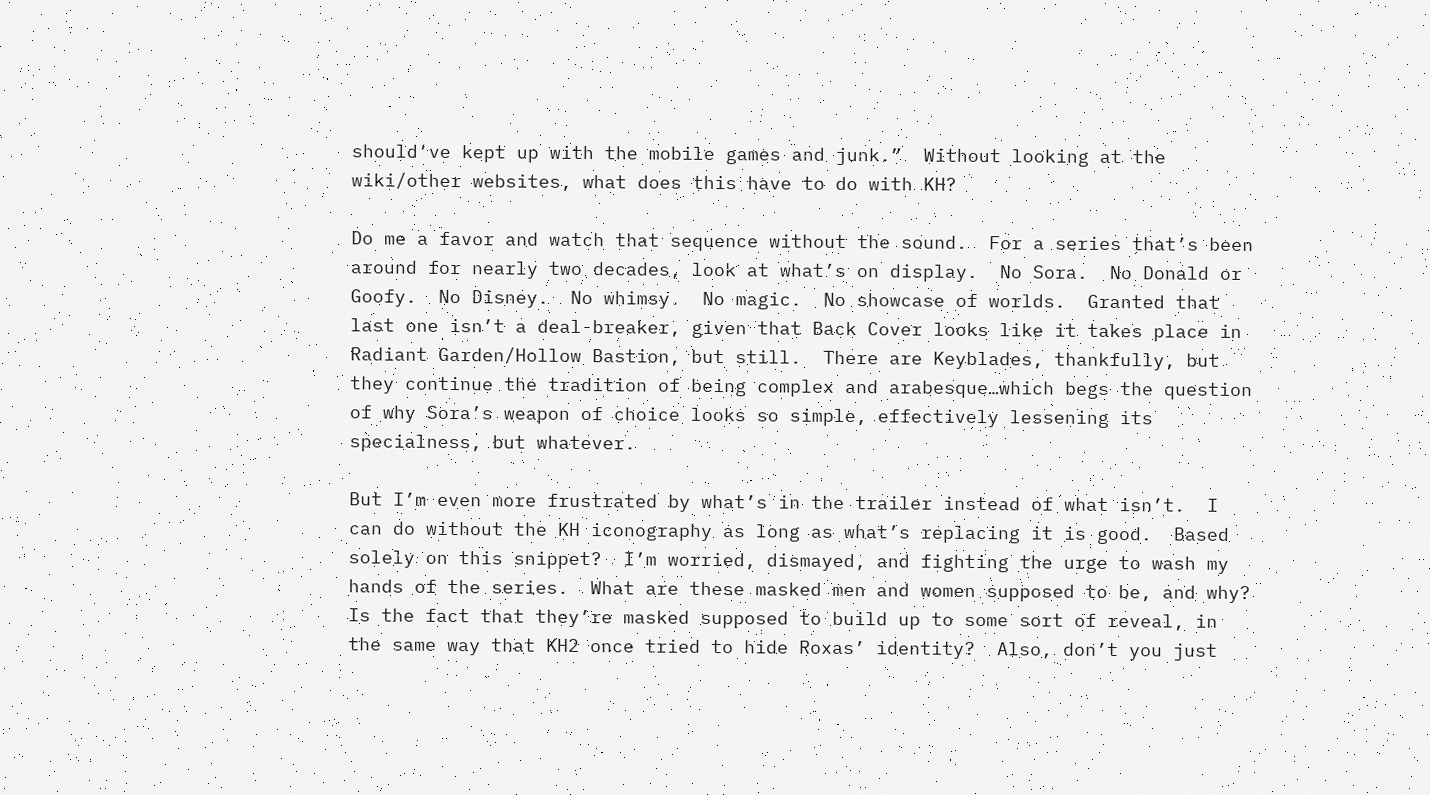should’ve kept up with the mobile games and junk.”  Without looking at the wiki/other websites, what does this have to do with KH?

Do me a favor and watch that sequence without the sound.  For a series that’s been around for nearly two decades, look at what’s on display.  No Sora.  No Donald or Goofy.  No Disney.  No whimsy.  No magic.  No showcase of worlds.  Granted that last one isn’t a deal-breaker, given that Back Cover looks like it takes place in Radiant Garden/Hollow Bastion, but still.  There are Keyblades, thankfully, but they continue the tradition of being complex and arabesque…which begs the question of why Sora’s weapon of choice looks so simple, effectively lessening its specialness, but whatever.

But I’m even more frustrated by what’s in the trailer instead of what isn’t.  I can do without the KH iconography as long as what’s replacing it is good.  Based solely on this snippet?  I’m worried, dismayed, and fighting the urge to wash my hands of the series.  What are these masked men and women supposed to be, and why?  Is the fact that they’re masked supposed to build up to some sort of reveal, in the same way that KH2 once tried to hide Roxas’ identity?  Also, don’t you just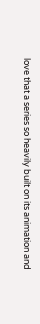love that a series so heavily built on its animation and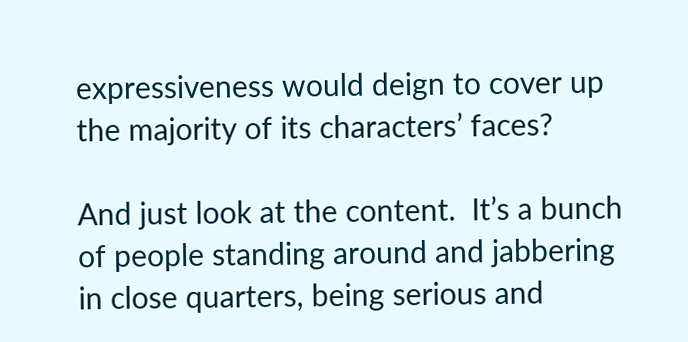expressiveness would deign to cover up the majority of its characters’ faces?

And just look at the content.  It’s a bunch of people standing around and jabbering in close quarters, being serious and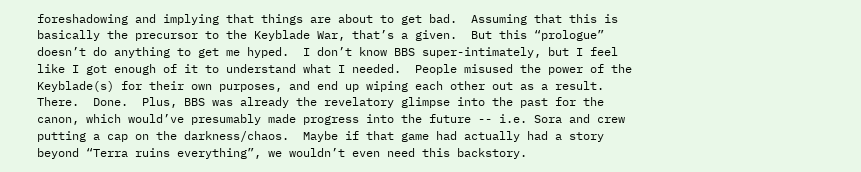foreshadowing and implying that things are about to get bad.  Assuming that this is basically the precursor to the Keyblade War, that’s a given.  But this “prologue” doesn’t do anything to get me hyped.  I don’t know BBS super-intimately, but I feel like I got enough of it to understand what I needed.  People misused the power of the Keyblade(s) for their own purposes, and end up wiping each other out as a result.  There.  Done.  Plus, BBS was already the revelatory glimpse into the past for the canon, which would’ve presumably made progress into the future -- i.e. Sora and crew putting a cap on the darkness/chaos.  Maybe if that game had actually had a story beyond “Terra ruins everything”, we wouldn’t even need this backstory.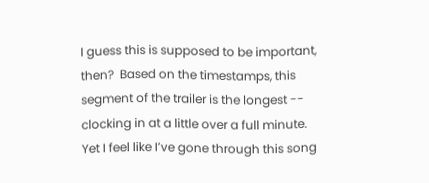I guess this is supposed to be important, then?  Based on the timestamps, this segment of the trailer is the longest -- clocking in at a little over a full minute.  Yet I feel like I’ve gone through this song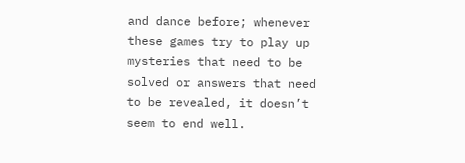and dance before; whenever these games try to play up mysteries that need to be solved or answers that need to be revealed, it doesn’t seem to end well.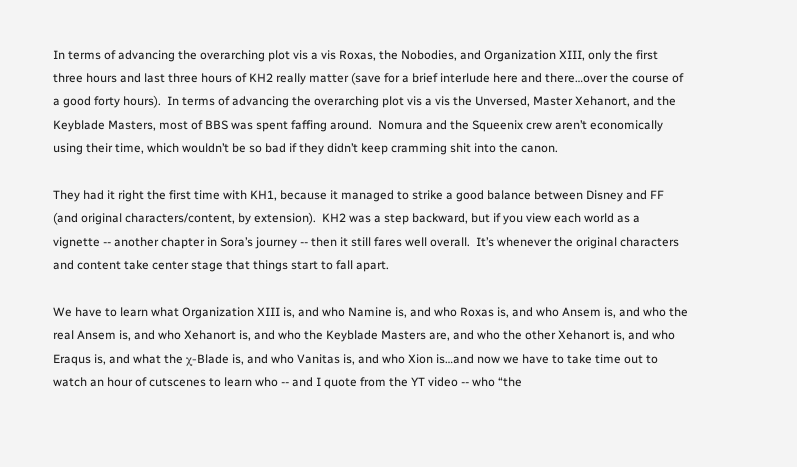In terms of advancing the overarching plot vis a vis Roxas, the Nobodies, and Organization XIII, only the first three hours and last three hours of KH2 really matter (save for a brief interlude here and there…over the course of a good forty hours).  In terms of advancing the overarching plot vis a vis the Unversed, Master Xehanort, and the Keyblade Masters, most of BBS was spent faffing around.  Nomura and the Squeenix crew aren’t economically using their time, which wouldn’t be so bad if they didn’t keep cramming shit into the canon.

They had it right the first time with KH1, because it managed to strike a good balance between Disney and FF (and original characters/content, by extension).  KH2 was a step backward, but if you view each world as a vignette -- another chapter in Sora’s journey -- then it still fares well overall.  It’s whenever the original characters and content take center stage that things start to fall apart.

We have to learn what Organization XIII is, and who Namine is, and who Roxas is, and who Ansem is, and who the real Ansem is, and who Xehanort is, and who the Keyblade Masters are, and who the other Xehanort is, and who Eraqus is, and what the χ-Blade is, and who Vanitas is, and who Xion is…and now we have to take time out to watch an hour of cutscenes to learn who -- and I quote from the YT video -- who “the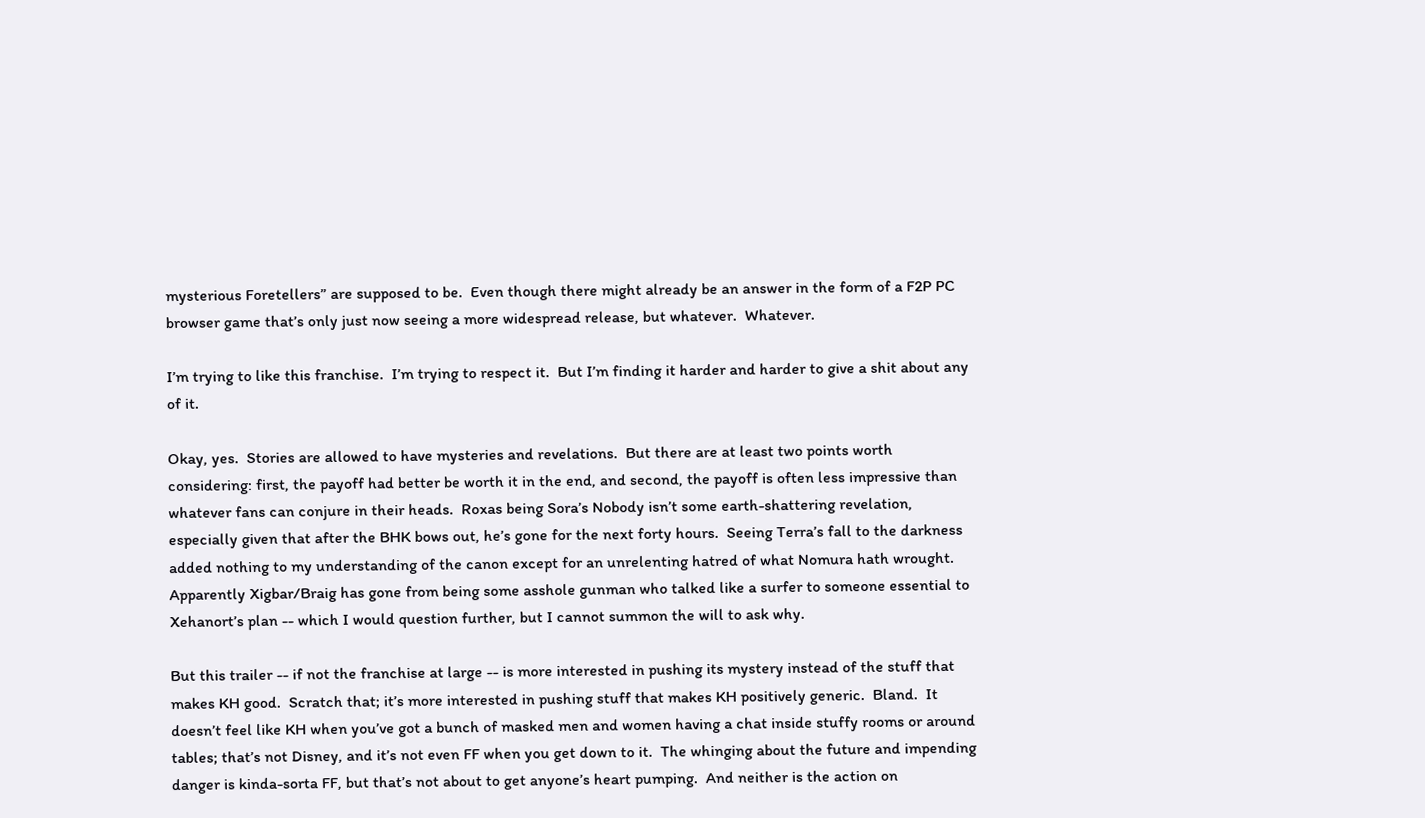mysterious Foretellers” are supposed to be.  Even though there might already be an answer in the form of a F2P PC browser game that’s only just now seeing a more widespread release, but whatever.  Whatever.

I’m trying to like this franchise.  I’m trying to respect it.  But I’m finding it harder and harder to give a shit about any of it.

Okay, yes.  Stories are allowed to have mysteries and revelations.  But there are at least two points worth considering: first, the payoff had better be worth it in the end, and second, the payoff is often less impressive than whatever fans can conjure in their heads.  Roxas being Sora’s Nobody isn’t some earth-shattering revelation, especially given that after the BHK bows out, he’s gone for the next forty hours.  Seeing Terra’s fall to the darkness added nothing to my understanding of the canon except for an unrelenting hatred of what Nomura hath wrought.  Apparently Xigbar/Braig has gone from being some asshole gunman who talked like a surfer to someone essential to Xehanort’s plan -- which I would question further, but I cannot summon the will to ask why.

But this trailer -- if not the franchise at large -- is more interested in pushing its mystery instead of the stuff that makes KH good.  Scratch that; it’s more interested in pushing stuff that makes KH positively generic.  Bland.  It doesn’t feel like KH when you’ve got a bunch of masked men and women having a chat inside stuffy rooms or around tables; that’s not Disney, and it’s not even FF when you get down to it.  The whinging about the future and impending danger is kinda-sorta FF, but that’s not about to get anyone’s heart pumping.  And neither is the action on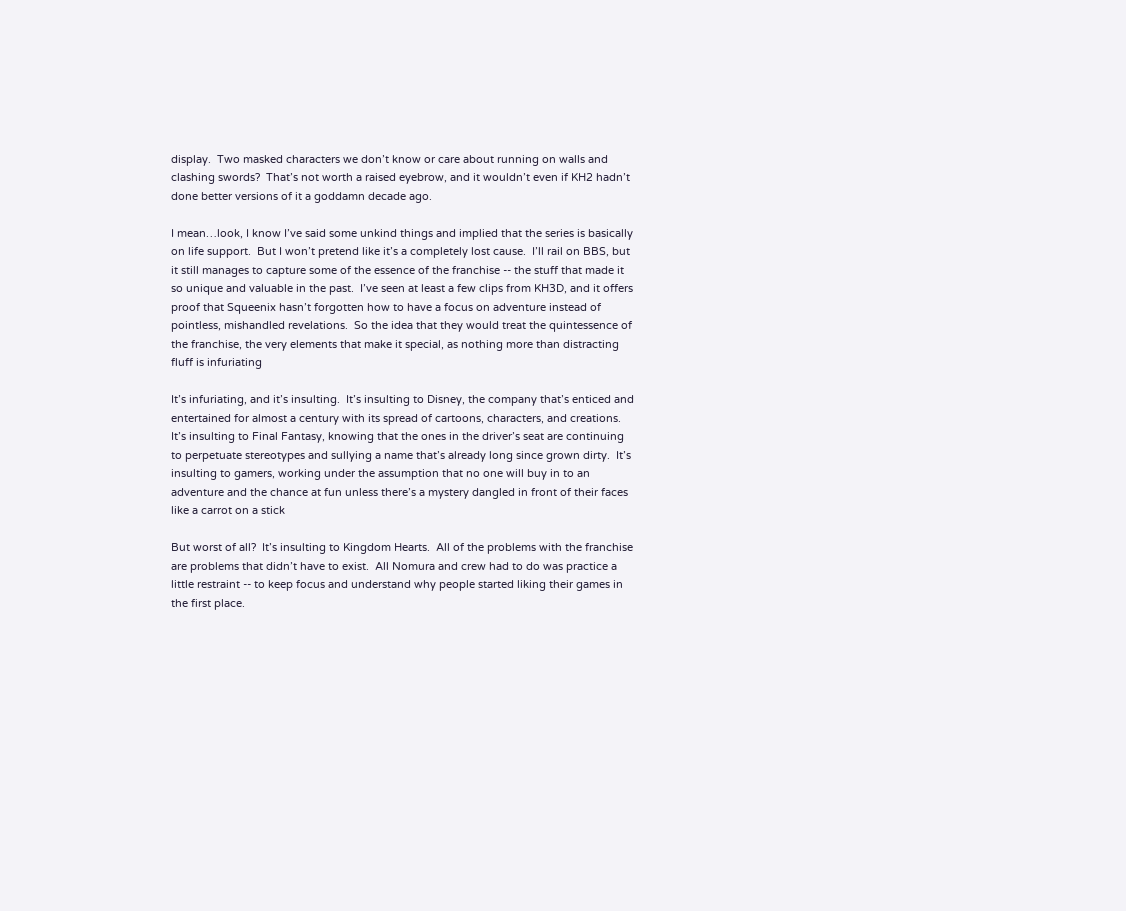display.  Two masked characters we don’t know or care about running on walls and clashing swords?  That’s not worth a raised eyebrow, and it wouldn’t even if KH2 hadn’t done better versions of it a goddamn decade ago.

I mean…look, I know I’ve said some unkind things and implied that the series is basically on life support.  But I won’t pretend like it’s a completely lost cause.  I’ll rail on BBS, but it still manages to capture some of the essence of the franchise -- the stuff that made it so unique and valuable in the past.  I’ve seen at least a few clips from KH3D, and it offers proof that Squeenix hasn’t forgotten how to have a focus on adventure instead of pointless, mishandled revelations.  So the idea that they would treat the quintessence of the franchise, the very elements that make it special, as nothing more than distracting fluff is infuriating

It’s infuriating, and it’s insulting.  It’s insulting to Disney, the company that’s enticed and entertained for almost a century with its spread of cartoons, characters, and creations.  It’s insulting to Final Fantasy, knowing that the ones in the driver’s seat are continuing to perpetuate stereotypes and sullying a name that’s already long since grown dirty.  It’s insulting to gamers, working under the assumption that no one will buy in to an adventure and the chance at fun unless there’s a mystery dangled in front of their faces like a carrot on a stick

But worst of all?  It’s insulting to Kingdom Hearts.  All of the problems with the franchise are problems that didn’t have to exist.  All Nomura and crew had to do was practice a little restraint -- to keep focus and understand why people started liking their games in the first place.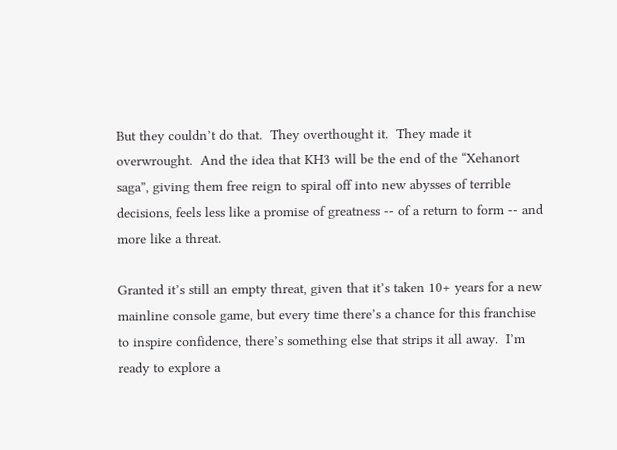But they couldn’t do that.  They overthought it.  They made it overwrought.  And the idea that KH3 will be the end of the “Xehanort saga”, giving them free reign to spiral off into new abysses of terrible decisions, feels less like a promise of greatness -- of a return to form -- and more like a threat.

Granted it’s still an empty threat, given that it’s taken 10+ years for a new mainline console game, but every time there’s a chance for this franchise to inspire confidence, there’s something else that strips it all away.  I’m ready to explore a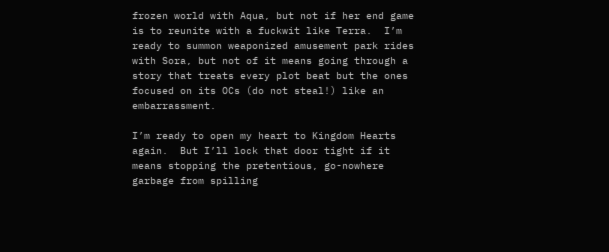frozen world with Aqua, but not if her end game is to reunite with a fuckwit like Terra.  I’m ready to summon weaponized amusement park rides with Sora, but not of it means going through a story that treats every plot beat but the ones focused on its OCs (do not steal!) like an embarrassment.

I’m ready to open my heart to Kingdom Hearts again.  But I’ll lock that door tight if it means stopping the pretentious, go-nowhere garbage from spilling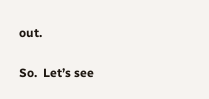out.

So.  Let’s see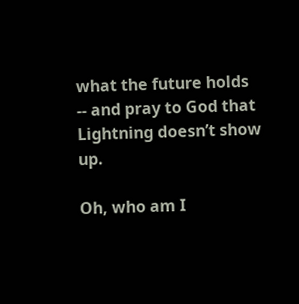what the future holds -- and pray to God that Lightning doesn’t show up.

Oh, who am I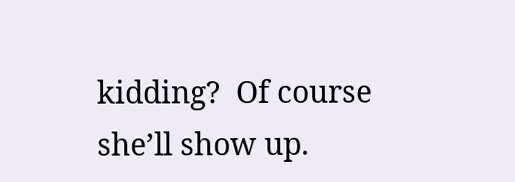kidding?  Of course she’ll show up.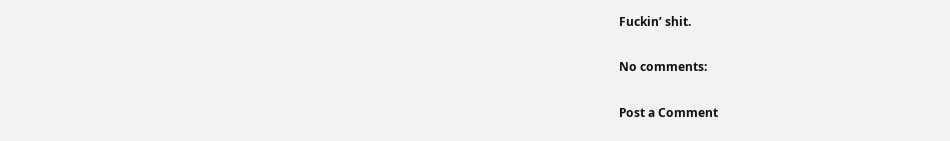Fuckin’ shit.

No comments:

Post a Comment